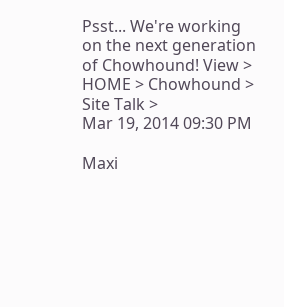Psst... We're working on the next generation of Chowhound! View >
HOME > Chowhound > Site Talk >
Mar 19, 2014 09:30 PM

Maxi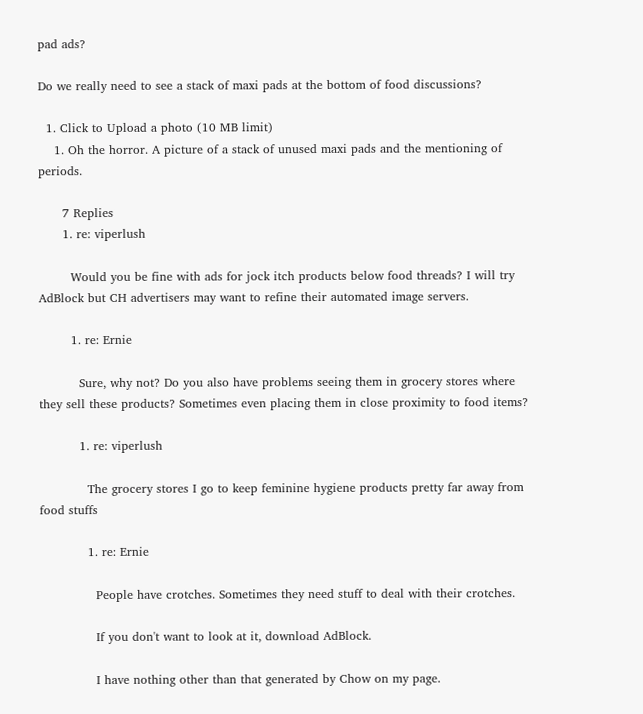pad ads?

Do we really need to see a stack of maxi pads at the bottom of food discussions?

  1. Click to Upload a photo (10 MB limit)
    1. Oh the horror. A picture of a stack of unused maxi pads and the mentioning of periods.

      7 Replies
      1. re: viperlush

        Would you be fine with ads for jock itch products below food threads? I will try AdBlock but CH advertisers may want to refine their automated image servers.

        1. re: Ernie

          Sure, why not? Do you also have problems seeing them in grocery stores where they sell these products? Sometimes even placing them in close proximity to food items?

          1. re: viperlush

            The grocery stores I go to keep feminine hygiene products pretty far away from food stuffs

            1. re: Ernie

              People have crotches. Sometimes they need stuff to deal with their crotches.

              If you don't want to look at it, download AdBlock.

              I have nothing other than that generated by Chow on my page.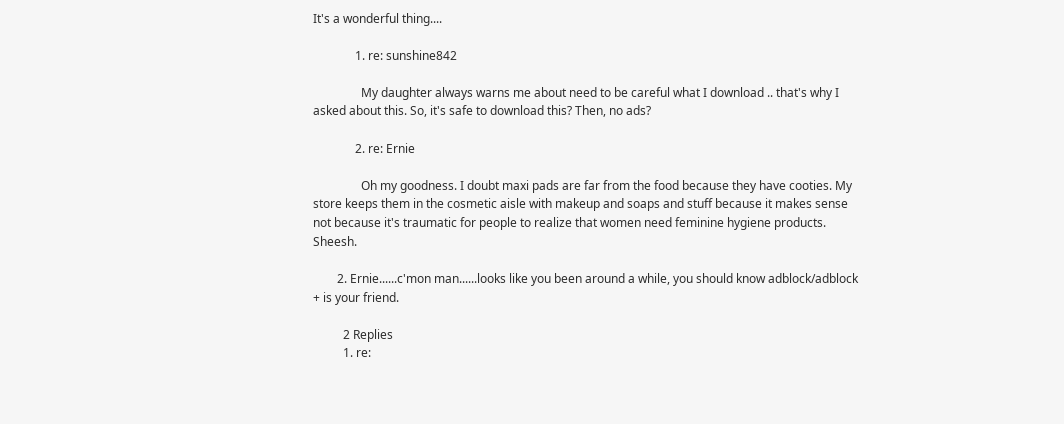It's a wonderful thing....

              1. re: sunshine842

                My daughter always warns me about need to be careful what I download .. that's why I asked about this. So, it's safe to download this? Then, no ads?

              2. re: Ernie

                Oh my goodness. I doubt maxi pads are far from the food because they have cooties. My store keeps them in the cosmetic aisle with makeup and soaps and stuff because it makes sense not because it's traumatic for people to realize that women need feminine hygiene products. Sheesh.

        2. Ernie......c'mon man......looks like you been around a while, you should know adblock/adblock + is your friend.

          2 Replies
          1. re: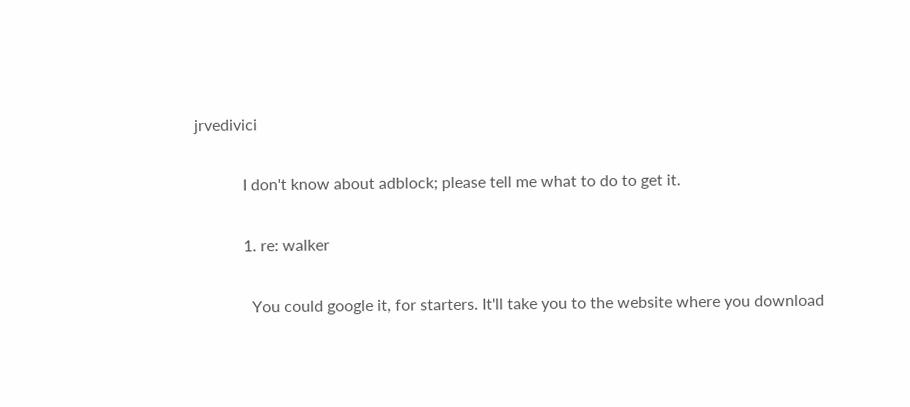jrvedivici

            I don't know about adblock; please tell me what to do to get it.

            1. re: walker

              You could google it, for starters. It'll take you to the website where you download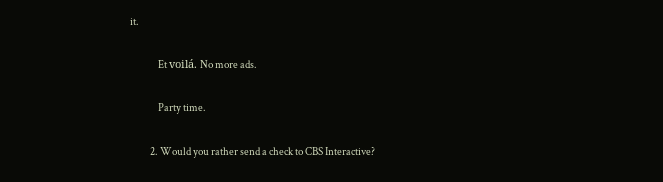it.

              Et voilá. No more ads.

              Party time.

          2. Would you rather send a check to CBS Interactive?